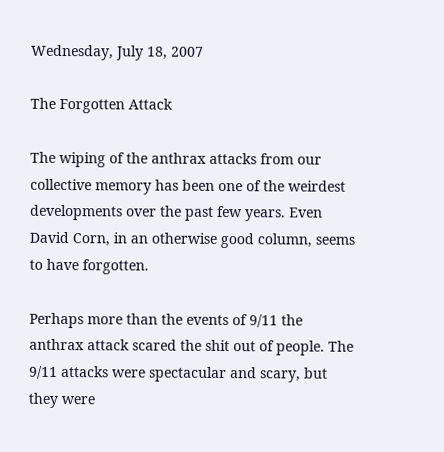Wednesday, July 18, 2007

The Forgotten Attack

The wiping of the anthrax attacks from our collective memory has been one of the weirdest developments over the past few years. Even David Corn, in an otherwise good column, seems to have forgotten.

Perhaps more than the events of 9/11 the anthrax attack scared the shit out of people. The 9/11 attacks were spectacular and scary, but they were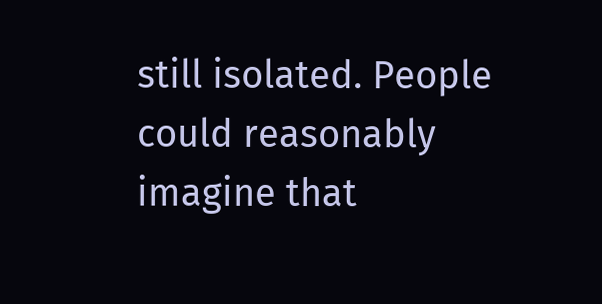still isolated. People could reasonably imagine that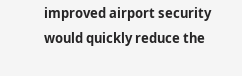improved airport security would quickly reduce the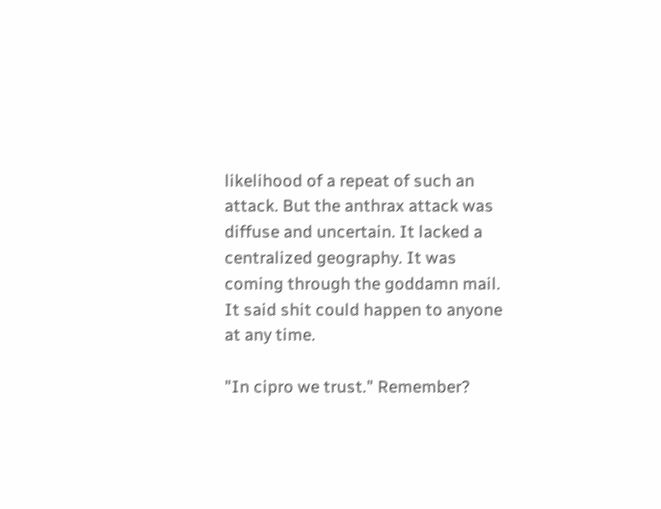likelihood of a repeat of such an attack. But the anthrax attack was diffuse and uncertain. It lacked a centralized geography. It was coming through the goddamn mail. It said shit could happen to anyone at any time.

"In cipro we trust." Remember?